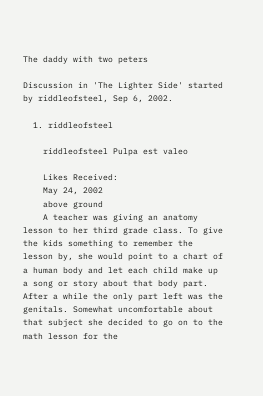The daddy with two peters

Discussion in 'The Lighter Side' started by riddleofsteel, Sep 6, 2002.

  1. riddleofsteel

    riddleofsteel Pulpa est valeo

    Likes Received:
    May 24, 2002
    above ground
    A teacher was giving an anatomy lesson to her third grade class. To give the kids something to remember the lesson by, she would point to a chart of a human body and let each child make up a song or story about that body part. After a while the only part left was the genitals. Somewhat uncomfortable about that subject she decided to go on to the math lesson for the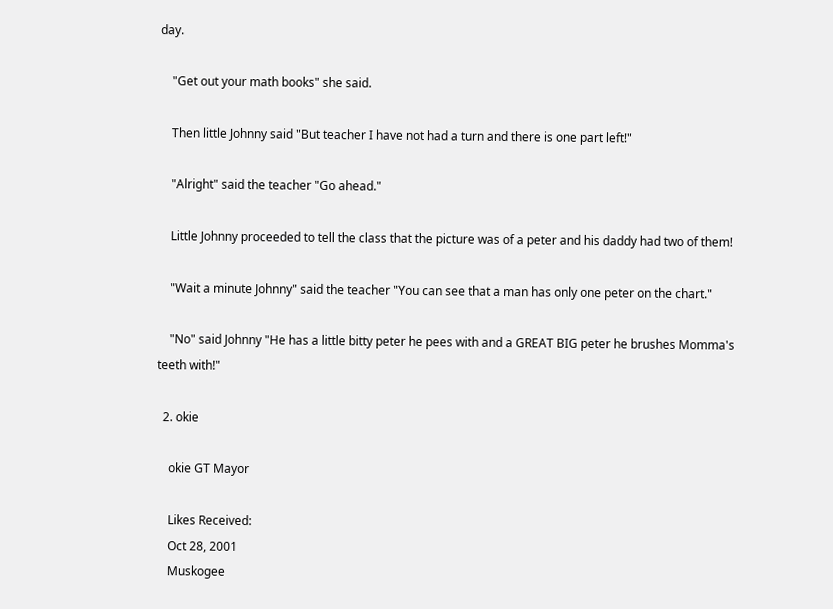day.

    "Get out your math books" she said.

    Then little Johnny said "But teacher I have not had a turn and there is one part left!"

    "Alright" said the teacher "Go ahead."

    Little Johnny proceeded to tell the class that the picture was of a peter and his daddy had two of them!

    "Wait a minute Johnny" said the teacher "You can see that a man has only one peter on the chart."

    "No" said Johnny "He has a little bitty peter he pees with and a GREAT BIG peter he brushes Momma's teeth with!"

  2. okie

    okie GT Mayor

    Likes Received:
    Oct 28, 2001
    Muskogee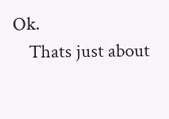Ok.
    Thats just about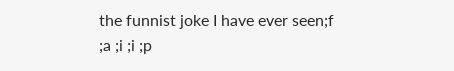the funnist joke I have ever seen;f ;a ;i ;i ;p